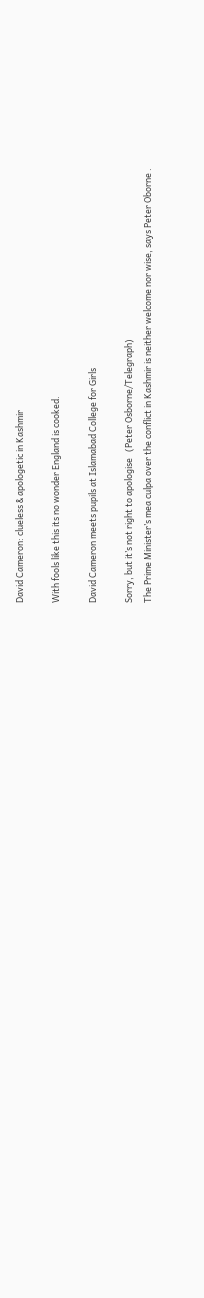David Cameron: clueless & apologetic in Kashmir

With fools like this its no wonder England is cooked.

David Cameron meets pupils at Islamabad College for Girls

Sorry, but it’s not right to apologise   (Peter Osborne/Telegraph)
The Prime Minister’s mea culpa over the conflict in Kashmir is neither welcome nor wise, says Peter Oborne .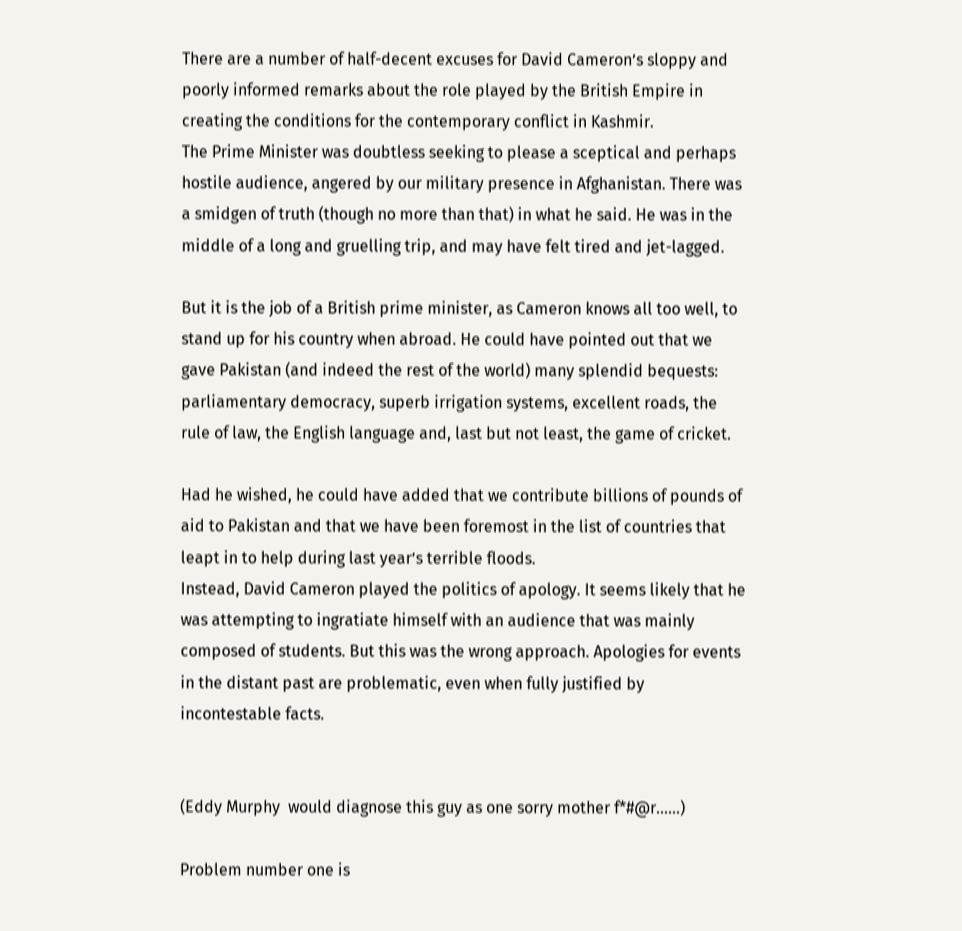There are a number of half-decent excuses for David Cameron’s sloppy and poorly informed remarks about the role played by the British Empire in creating the conditions for the contemporary conflict in Kashmir.
The Prime Minister was doubtless seeking to please a sceptical and perhaps hostile audience, angered by our military presence in Afghanistan. There was a smidgen of truth (though no more than that) in what he said. He was in the middle of a long and gruelling trip, and may have felt tired and jet-lagged.

But it is the job of a British prime minister, as Cameron knows all too well, to stand up for his country when abroad. He could have pointed out that we gave Pakistan (and indeed the rest of the world) many splendid bequests: parliamentary democracy, superb irrigation systems, excellent roads, the rule of law, the English language and, last but not least, the game of cricket.

Had he wished, he could have added that we contribute billions of pounds of aid to Pakistan and that we have been foremost in the list of countries that leapt in to help during last year’s terrible floods.
Instead, David Cameron played the politics of apology. It seems likely that he was attempting to ingratiate himself with an audience that was mainly composed of students. But this was the wrong approach. Apologies for events in the distant past are problematic, even when fully justified by incontestable facts.


(Eddy Murphy  would diagnose this guy as one sorry mother f*#@r……)

Problem number one is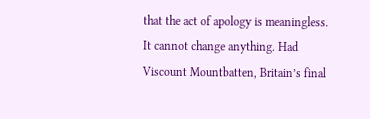that the act of apology is meaningless. It cannot change anything. Had Viscount Mountbatten, Britain’s final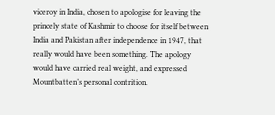viceroy in India, chosen to apologise for leaving the princely state of Kashmir to choose for itself between India and Pakistan after independence in 1947, that really would have been something. The apology would have carried real weight, and expressed Mountbatten’s personal contrition.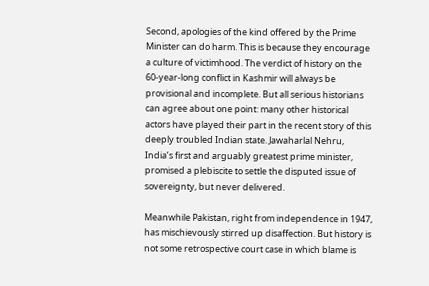Second, apologies of the kind offered by the Prime Minister can do harm. This is because they encourage a culture of victimhood. The verdict of history on the 60-year-long conflict in Kashmir will always be provisional and incomplete. But all serious historians can agree about one point: many other historical actors have played their part in the recent story of this deeply troubled Indian state. Jawaharlal Nehru, India’s first and arguably greatest prime minister, promised a plebiscite to settle the disputed issue of sovereignty, but never delivered.

Meanwhile Pakistan, right from independence in 1947, has mischievously stirred up disaffection. But history is not some retrospective court case in which blame is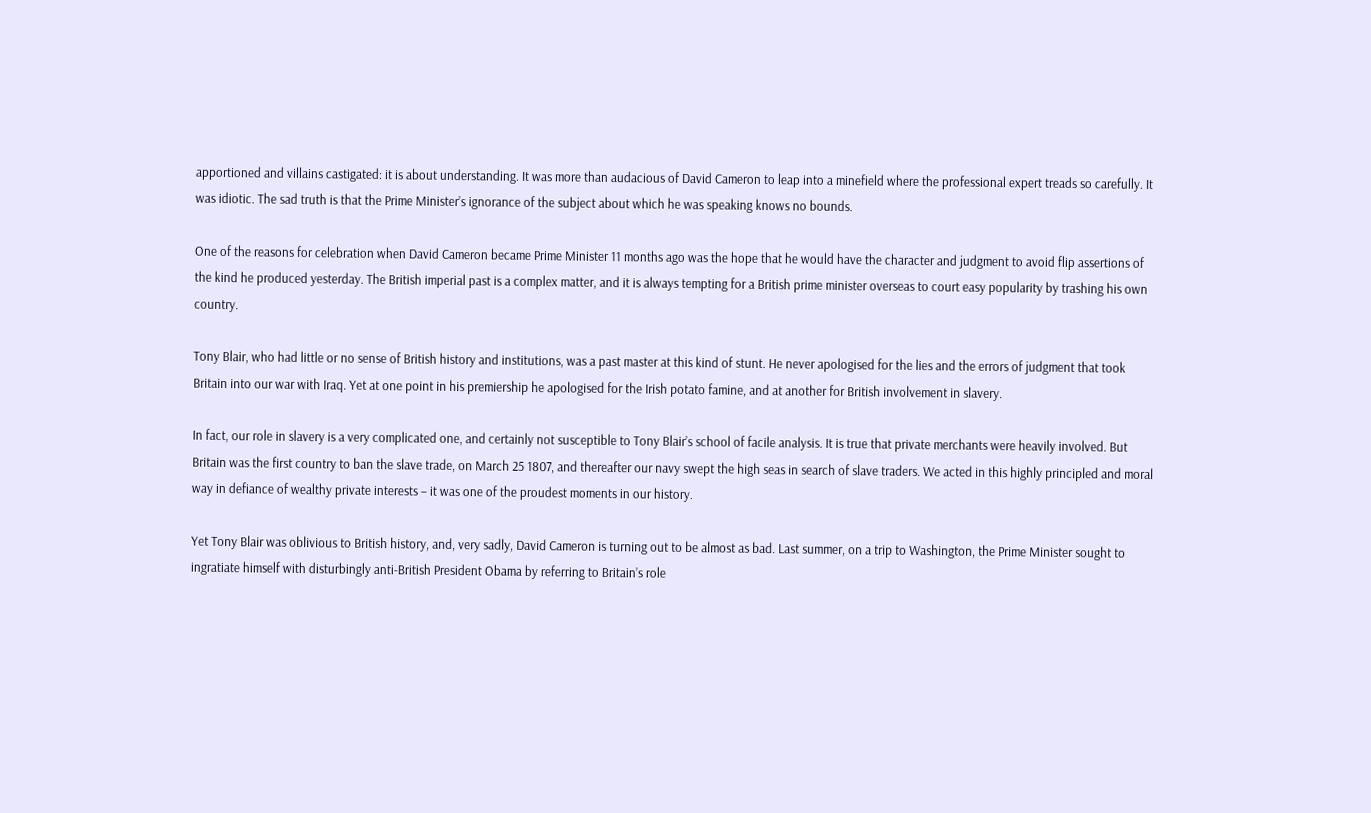apportioned and villains castigated: it is about understanding. It was more than audacious of David Cameron to leap into a minefield where the professional expert treads so carefully. It was idiotic. The sad truth is that the Prime Minister’s ignorance of the subject about which he was speaking knows no bounds.

One of the reasons for celebration when David Cameron became Prime Minister 11 months ago was the hope that he would have the character and judgment to avoid flip assertions of the kind he produced yesterday. The British imperial past is a complex matter, and it is always tempting for a British prime minister overseas to court easy popularity by trashing his own country.

Tony Blair, who had little or no sense of British history and institutions, was a past master at this kind of stunt. He never apologised for the lies and the errors of judgment that took Britain into our war with Iraq. Yet at one point in his premiership he apologised for the Irish potato famine, and at another for British involvement in slavery.

In fact, our role in slavery is a very complicated one, and certainly not susceptible to Tony Blair’s school of facile analysis. It is true that private merchants were heavily involved. But Britain was the first country to ban the slave trade, on March 25 1807, and thereafter our navy swept the high seas in search of slave traders. We acted in this highly principled and moral way in defiance of wealthy private interests – it was one of the proudest moments in our history.

Yet Tony Blair was oblivious to British history, and, very sadly, David Cameron is turning out to be almost as bad. Last summer, on a trip to Washington, the Prime Minister sought to ingratiate himself with disturbingly anti-British President Obama by referring to Britain’s role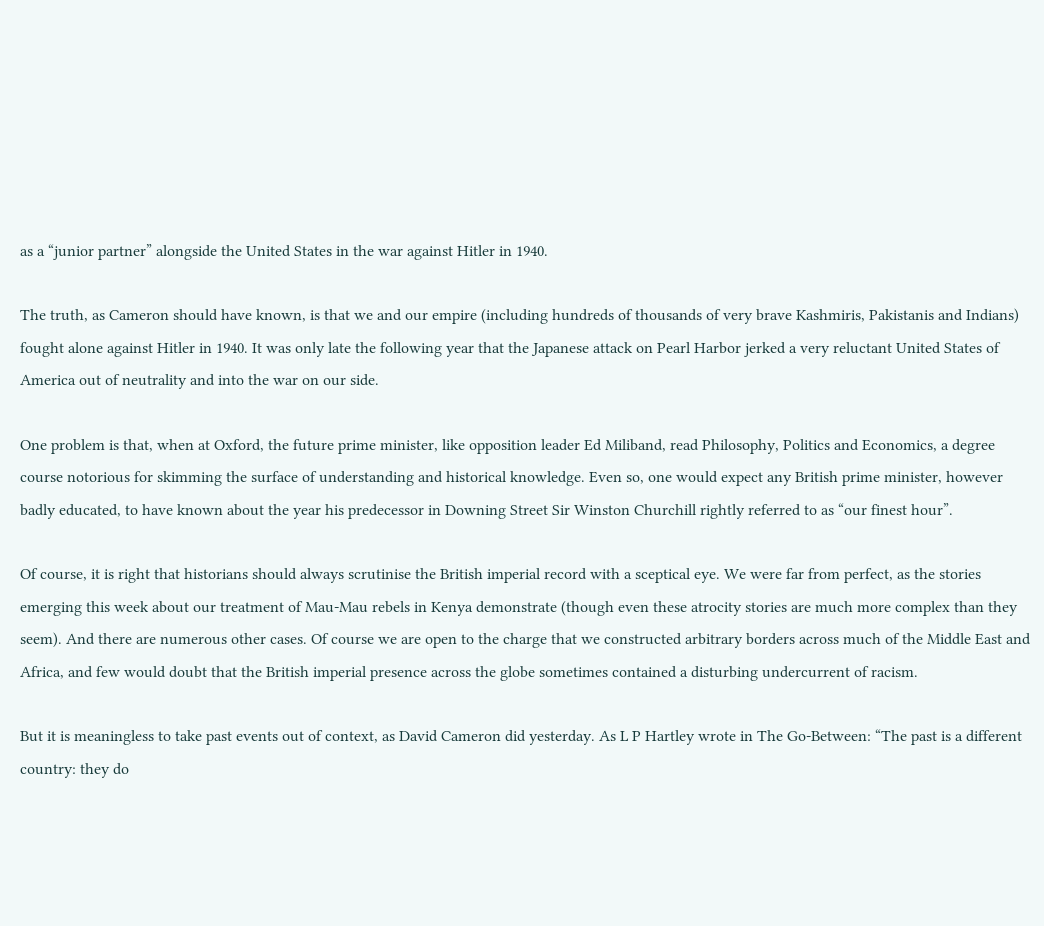as a “junior partner” alongside the United States in the war against Hitler in 1940.

The truth, as Cameron should have known, is that we and our empire (including hundreds of thousands of very brave Kashmiris, Pakistanis and Indians) fought alone against Hitler in 1940. It was only late the following year that the Japanese attack on Pearl Harbor jerked a very reluctant United States of America out of neutrality and into the war on our side.

One problem is that, when at Oxford, the future prime minister, like opposition leader Ed Miliband, read Philosophy, Politics and Economics, a degree course notorious for skimming the surface of understanding and historical knowledge. Even so, one would expect any British prime minister, however badly educated, to have known about the year his predecessor in Downing Street Sir Winston Churchill rightly referred to as “our finest hour”.

Of course, it is right that historians should always scrutinise the British imperial record with a sceptical eye. We were far from perfect, as the stories emerging this week about our treatment of Mau-Mau rebels in Kenya demonstrate (though even these atrocity stories are much more complex than they seem). And there are numerous other cases. Of course we are open to the charge that we constructed arbitrary borders across much of the Middle East and Africa, and few would doubt that the British imperial presence across the globe sometimes contained a disturbing undercurrent of racism.

But it is meaningless to take past events out of context, as David Cameron did yesterday. As L P Hartley wrote in The Go-Between: “The past is a different country: they do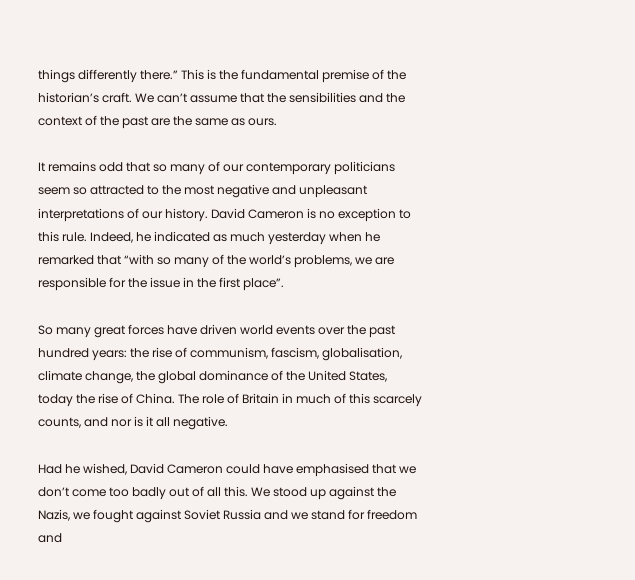things differently there.” This is the fundamental premise of the historian’s craft. We can’t assume that the sensibilities and the context of the past are the same as ours.

It remains odd that so many of our contemporary politicians seem so attracted to the most negative and unpleasant interpretations of our history. David Cameron is no exception to this rule. Indeed, he indicated as much yesterday when he remarked that “with so many of the world’s problems, we are responsible for the issue in the first place”.

So many great forces have driven world events over the past hundred years: the rise of communism, fascism, globalisation, climate change, the global dominance of the United States, today the rise of China. The role of Britain in much of this scarcely counts, and nor is it all negative.

Had he wished, David Cameron could have emphasised that we don’t come too badly out of all this. We stood up against the Nazis, we fought against Soviet Russia and we stand for freedom and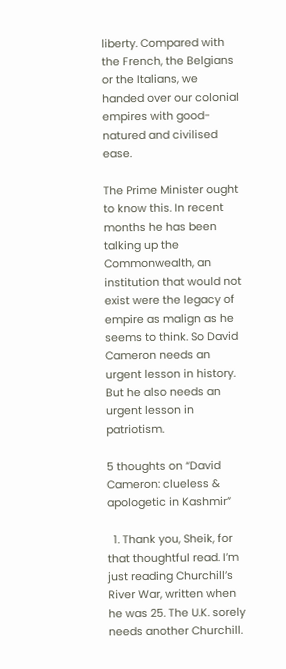liberty. Compared with the French, the Belgians or the Italians, we handed over our colonial empires with good-natured and civilised ease.

The Prime Minister ought to know this. In recent months he has been talking up the Commonwealth, an institution that would not exist were the legacy of empire as malign as he seems to think. So David Cameron needs an urgent lesson in history. But he also needs an urgent lesson in patriotism.

5 thoughts on “David Cameron: clueless & apologetic in Kashmir”

  1. Thank you, Sheik, for that thoughtful read. I’m just reading Churchill’s River War, written when he was 25. The U.K. sorely needs another Churchill.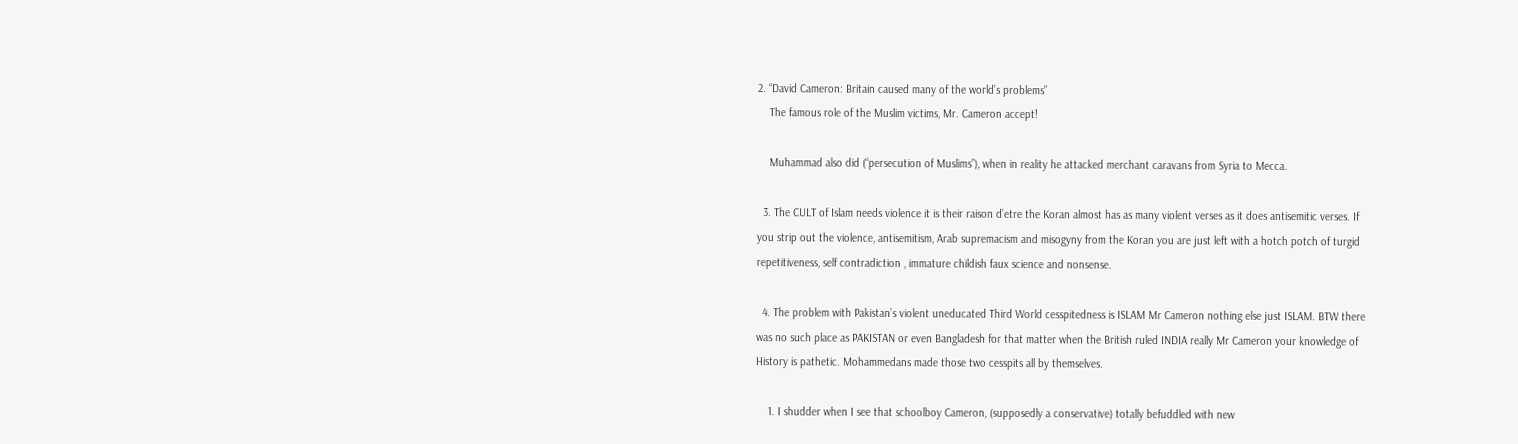2. “David Cameron: Britain caused many of the world’s problems”
    The famous role of the Muslim victims, Mr. Cameron accept!

    Muhammad also did (“persecution of Muslims”), when in reality he attacked merchant caravans from Syria to Mecca.

  3. The CULT of Islam needs violence it is their raison d’etre the Koran almost has as many violent verses as it does antisemitic verses. If you strip out the violence, antisemitism, Arab supremacism and misogyny from the Koran you are just left with a hotch potch of turgid repetitiveness, self contradiction , immature childish faux science and nonsense.

  4. The problem with Pakistan’s violent uneducated Third World cesspitedness is ISLAM Mr Cameron nothing else just ISLAM. BTW there was no such place as PAKISTAN or even Bangladesh for that matter when the British ruled INDIA really Mr Cameron your knowledge of History is pathetic. Mohammedans made those two cesspits all by themselves.

    1. I shudder when I see that schoolboy Cameron, (supposedly a conservative) totally befuddled with new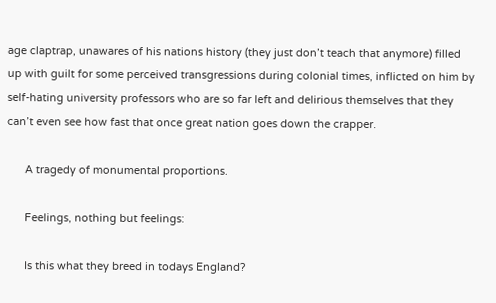age claptrap, unawares of his nations history (they just don’t teach that anymore) filled up with guilt for some perceived transgressions during colonial times, inflicted on him by self-hating university professors who are so far left and delirious themselves that they can’t even see how fast that once great nation goes down the crapper.

      A tragedy of monumental proportions.

      Feelings, nothing but feelings:

      Is this what they breed in todays England?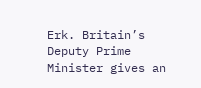Erk. Britain’s Deputy Prime Minister gives an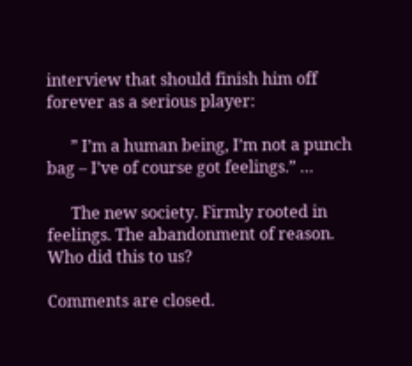interview that should finish him off forever as a serious player:

      ” I’m a human being, I’m not a punch bag – I’ve of course got feelings.” …

      The new society. Firmly rooted in feelings. The abandonment of reason. Who did this to us?

Comments are closed.